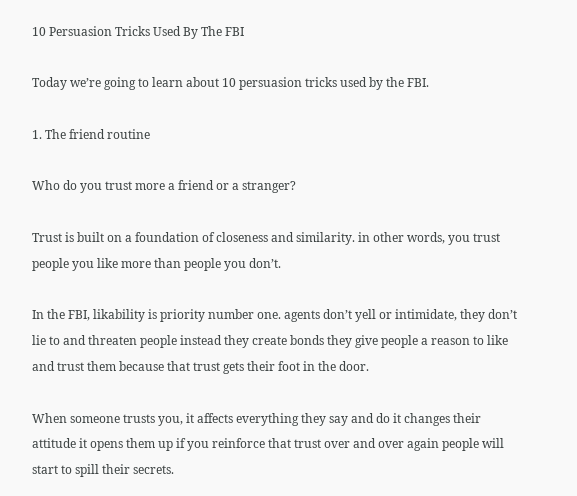10 Persuasion Tricks Used By The FBI

Today we’re going to learn about 10 persuasion tricks used by the FBI.

1. The friend routine

Who do you trust more a friend or a stranger?

Trust is built on a foundation of closeness and similarity. in other words, you trust people you like more than people you don’t.

In the FBI, likability is priority number one. agents don’t yell or intimidate, they don’t lie to and threaten people instead they create bonds they give people a reason to like and trust them because that trust gets their foot in the door.

When someone trusts you, it affects everything they say and do it changes their attitude it opens them up if you reinforce that trust over and over again people will start to spill their secrets.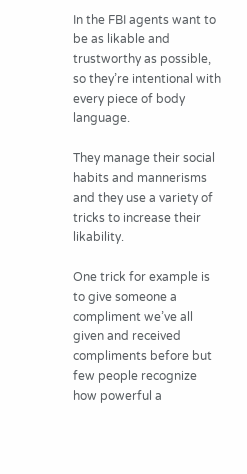In the FBI agents want to be as likable and trustworthy as possible, so they’re intentional with every piece of body language.

They manage their social habits and mannerisms and they use a variety of tricks to increase their likability.

One trick for example is to give someone a compliment we’ve all given and received compliments before but few people recognize how powerful a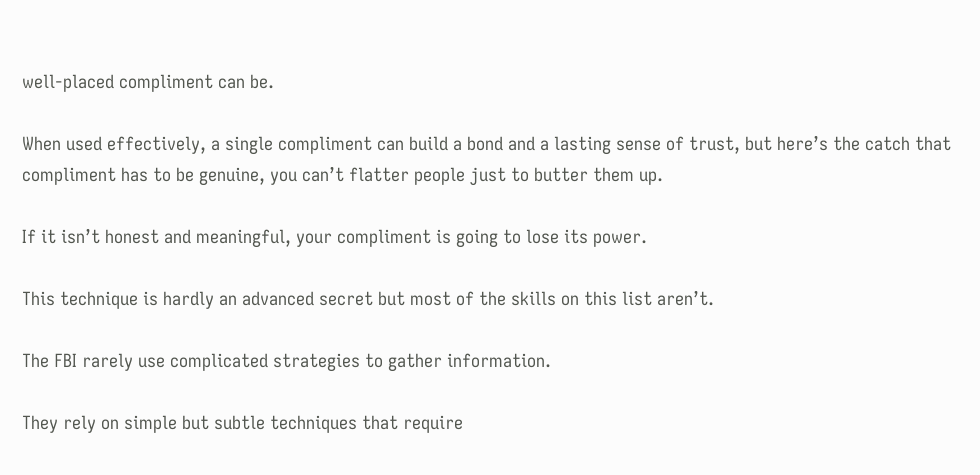well-placed compliment can be.

When used effectively, a single compliment can build a bond and a lasting sense of trust, but here’s the catch that compliment has to be genuine, you can’t flatter people just to butter them up.

If it isn’t honest and meaningful, your compliment is going to lose its power.

This technique is hardly an advanced secret but most of the skills on this list aren’t.

The FBI rarely use complicated strategies to gather information.

They rely on simple but subtle techniques that require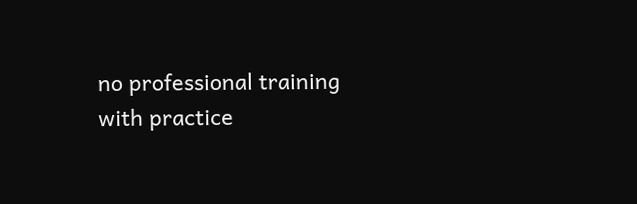no professional training with practice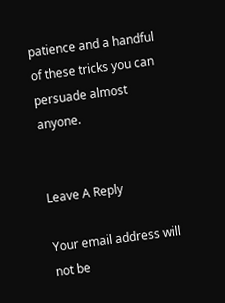patience and a handful of these tricks you can persuade almost anyone.


Leave A Reply

Your email address will not be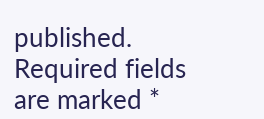published. Required fields are marked *